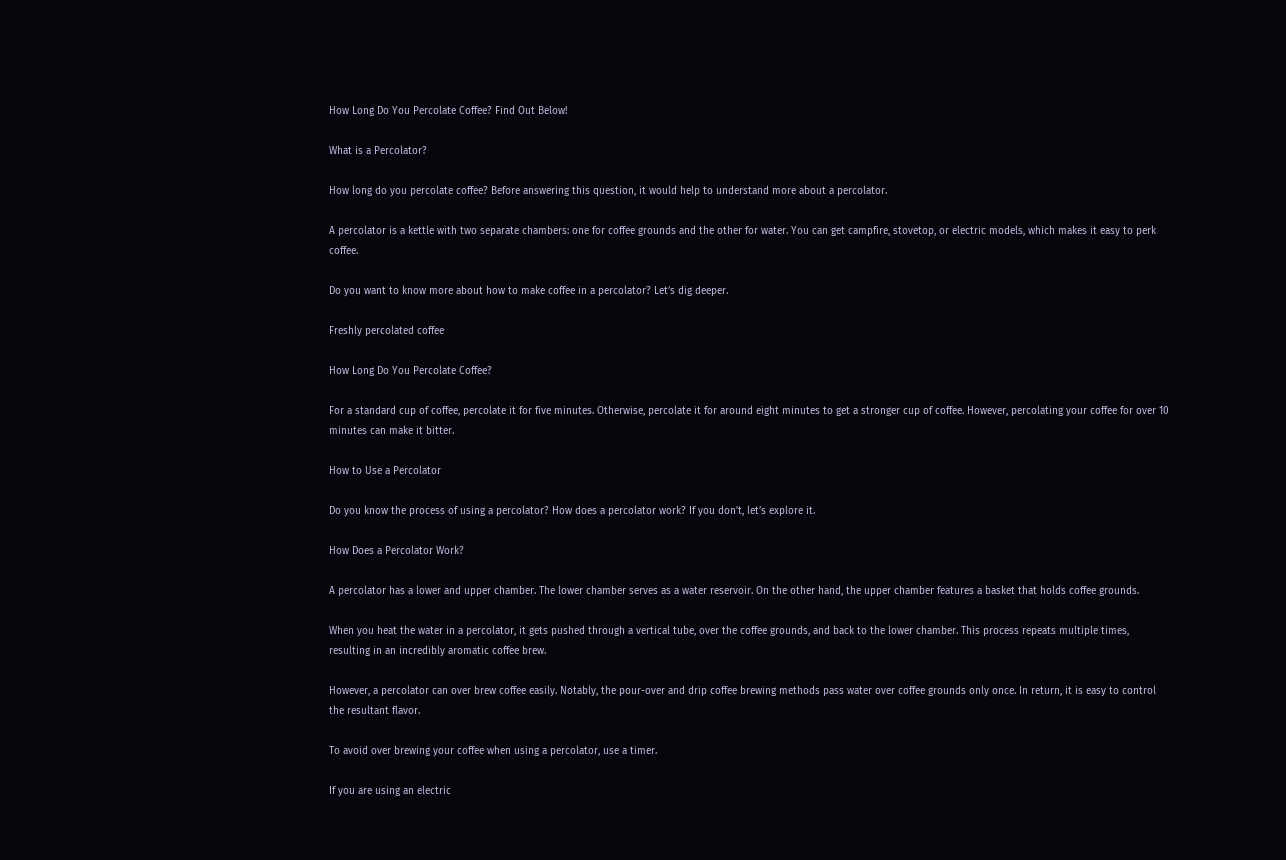How Long Do You Percolate Coffee? Find Out Below!

What is a Percolator?

How long do you percolate coffee? Before answering this question, it would help to understand more about a percolator.

A percolator is a kettle with two separate chambers: one for coffee grounds and the other for water. You can get campfire, stovetop, or electric models, which makes it easy to perk coffee.

Do you want to know more about how to make coffee in a percolator? Let’s dig deeper.

Freshly percolated coffee

How Long Do You Percolate Coffee?

For a standard cup of coffee, percolate it for five minutes. Otherwise, percolate it for around eight minutes to get a stronger cup of coffee. However, percolating your coffee for over 10 minutes can make it bitter.

How to Use a Percolator

Do you know the process of using a percolator? How does a percolator work? If you don’t, let’s explore it.

How Does a Percolator Work?

A percolator has a lower and upper chamber. The lower chamber serves as a water reservoir. On the other hand, the upper chamber features a basket that holds coffee grounds.

When you heat the water in a percolator, it gets pushed through a vertical tube, over the coffee grounds, and back to the lower chamber. This process repeats multiple times, resulting in an incredibly aromatic coffee brew.

However, a percolator can over brew coffee easily. Notably, the pour-over and drip coffee brewing methods pass water over coffee grounds only once. In return, it is easy to control the resultant flavor.

To avoid over brewing your coffee when using a percolator, use a timer.

If you are using an electric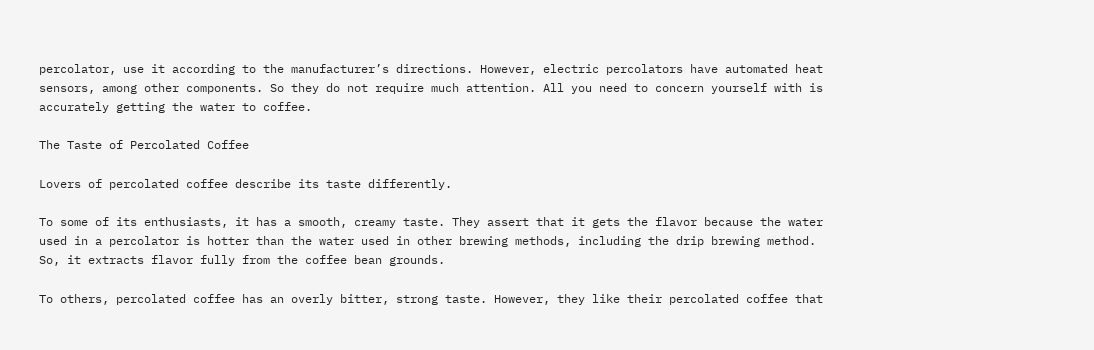percolator, use it according to the manufacturer’s directions. However, electric percolators have automated heat sensors, among other components. So they do not require much attention. All you need to concern yourself with is accurately getting the water to coffee.

The Taste of Percolated Coffee

Lovers of percolated coffee describe its taste differently.

To some of its enthusiasts, it has a smooth, creamy taste. They assert that it gets the flavor because the water used in a percolator is hotter than the water used in other brewing methods, including the drip brewing method. So, it extracts flavor fully from the coffee bean grounds.

To others, percolated coffee has an overly bitter, strong taste. However, they like their percolated coffee that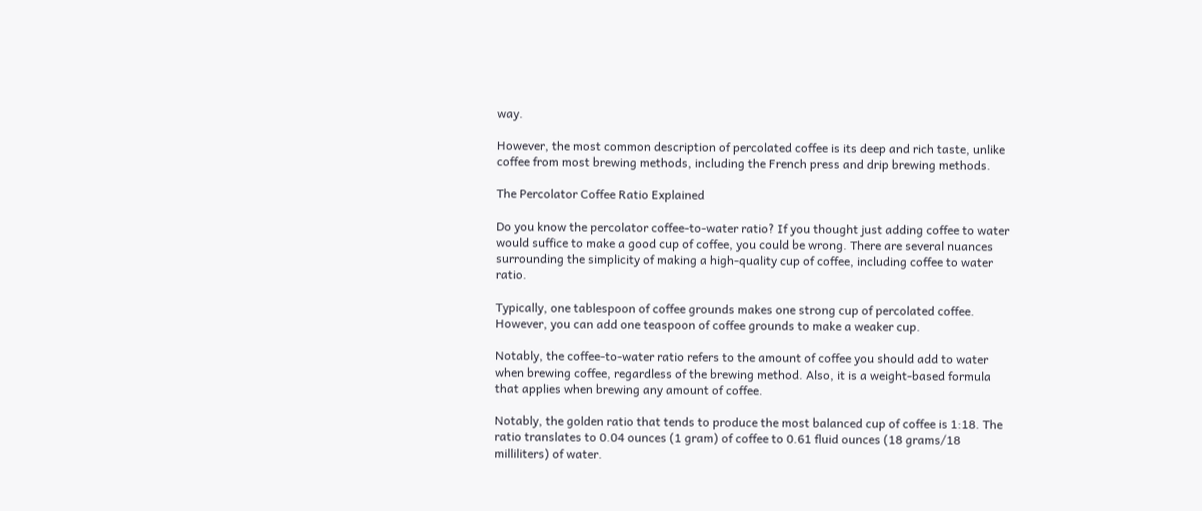way.

However, the most common description of percolated coffee is its deep and rich taste, unlike coffee from most brewing methods, including the French press and drip brewing methods.

The Percolator Coffee Ratio Explained

Do you know the percolator coffee-to-water ratio? If you thought just adding coffee to water would suffice to make a good cup of coffee, you could be wrong. There are several nuances surrounding the simplicity of making a high-quality cup of coffee, including coffee to water ratio.

Typically, one tablespoon of coffee grounds makes one strong cup of percolated coffee. However, you can add one teaspoon of coffee grounds to make a weaker cup.

Notably, the coffee-to-water ratio refers to the amount of coffee you should add to water when brewing coffee, regardless of the brewing method. Also, it is a weight-based formula that applies when brewing any amount of coffee.

Notably, the golden ratio that tends to produce the most balanced cup of coffee is 1:18. The ratio translates to 0.04 ounces (1 gram) of coffee to 0.61 fluid ounces (18 grams/18 milliliters) of water.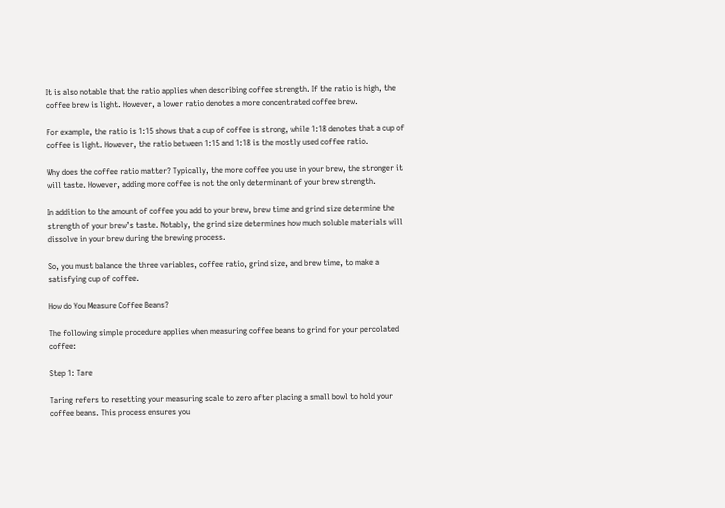It is also notable that the ratio applies when describing coffee strength. If the ratio is high, the coffee brew is light. However, a lower ratio denotes a more concentrated coffee brew.

For example, the ratio is 1:15 shows that a cup of coffee is strong, while 1:18 denotes that a cup of coffee is light. However, the ratio between 1:15 and 1:18 is the mostly used coffee ratio.

Why does the coffee ratio matter? Typically, the more coffee you use in your brew, the stronger it will taste. However, adding more coffee is not the only determinant of your brew strength.

In addition to the amount of coffee you add to your brew, brew time and grind size determine the strength of your brew’s taste. Notably, the grind size determines how much soluble materials will dissolve in your brew during the brewing process.

So, you must balance the three variables, coffee ratio, grind size, and brew time, to make a satisfying cup of coffee.

How do You Measure Coffee Beans?

The following simple procedure applies when measuring coffee beans to grind for your percolated coffee:

Step 1: Tare

Taring refers to resetting your measuring scale to zero after placing a small bowl to hold your coffee beans. This process ensures you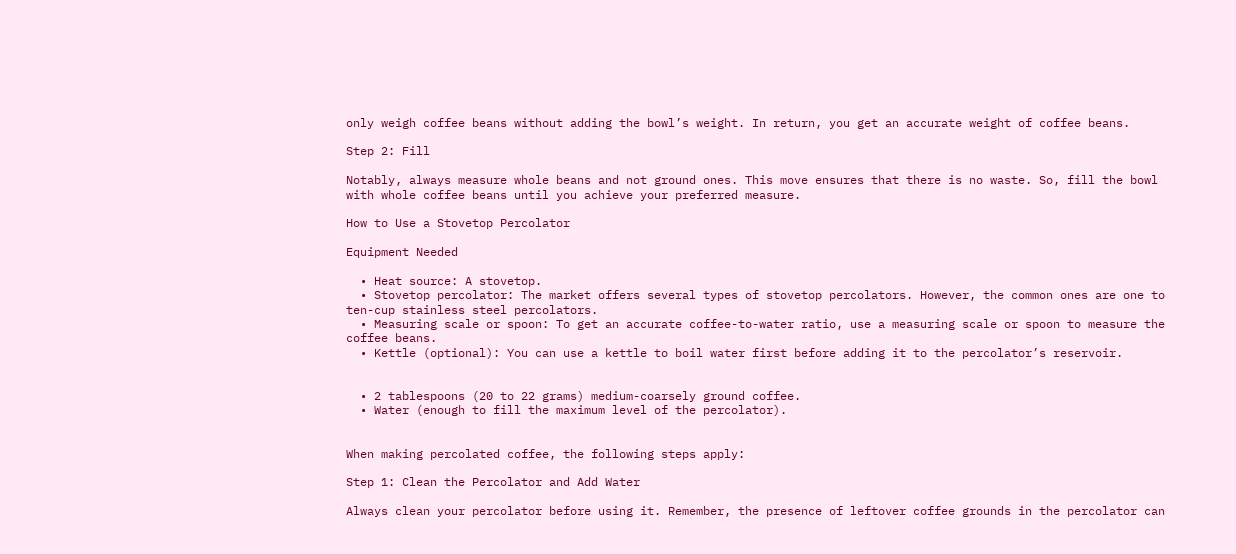only weigh coffee beans without adding the bowl’s weight. In return, you get an accurate weight of coffee beans.

Step 2: Fill

Notably, always measure whole beans and not ground ones. This move ensures that there is no waste. So, fill the bowl with whole coffee beans until you achieve your preferred measure.

How to Use a Stovetop Percolator

Equipment Needed

  • Heat source: A stovetop.
  • Stovetop percolator: The market offers several types of stovetop percolators. However, the common ones are one to ten-cup stainless steel percolators.
  • Measuring scale or spoon: To get an accurate coffee-to-water ratio, use a measuring scale or spoon to measure the coffee beans.
  • Kettle (optional): You can use a kettle to boil water first before adding it to the percolator’s reservoir.


  • 2 tablespoons (20 to 22 grams) medium-coarsely ground coffee.
  • Water (enough to fill the maximum level of the percolator).


When making percolated coffee, the following steps apply:

Step 1: Clean the Percolator and Add Water

Always clean your percolator before using it. Remember, the presence of leftover coffee grounds in the percolator can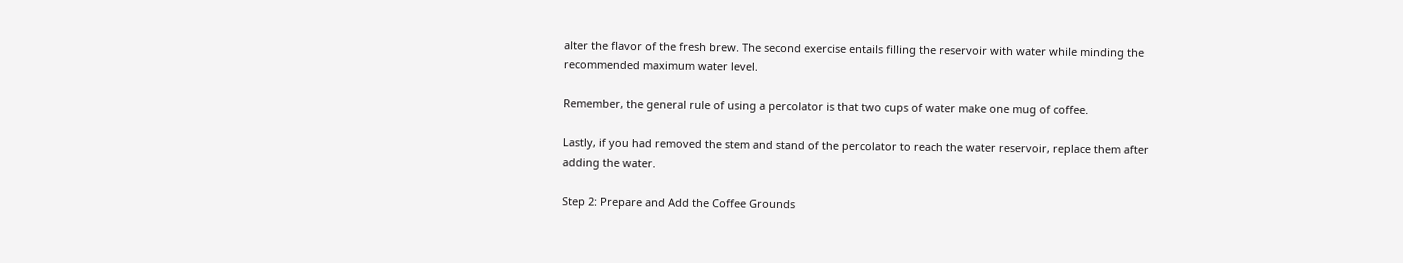alter the flavor of the fresh brew. The second exercise entails filling the reservoir with water while minding the recommended maximum water level.

Remember, the general rule of using a percolator is that two cups of water make one mug of coffee.

Lastly, if you had removed the stem and stand of the percolator to reach the water reservoir, replace them after adding the water.

Step 2: Prepare and Add the Coffee Grounds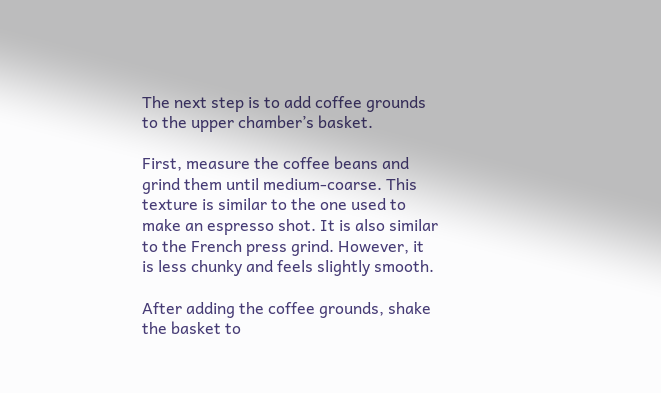The next step is to add coffee grounds to the upper chamber’s basket.

First, measure the coffee beans and grind them until medium-coarse. This texture is similar to the one used to make an espresso shot. It is also similar to the French press grind. However, it is less chunky and feels slightly smooth.

After adding the coffee grounds, shake the basket to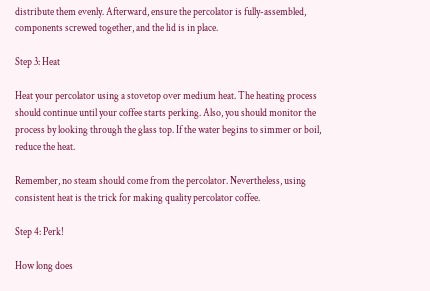distribute them evenly. Afterward, ensure the percolator is fully-assembled, components screwed together, and the lid is in place.

Step 3: Heat

Heat your percolator using a stovetop over medium heat. The heating process should continue until your coffee starts perking. Also, you should monitor the process by looking through the glass top. If the water begins to simmer or boil, reduce the heat.

Remember, no steam should come from the percolator. Nevertheless, using consistent heat is the trick for making quality percolator coffee.

Step 4: Perk!

How long does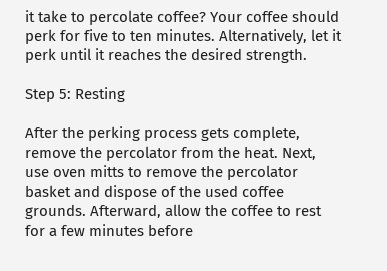it take to percolate coffee? Your coffee should perk for five to ten minutes. Alternatively, let it perk until it reaches the desired strength.

Step 5: Resting

After the perking process gets complete, remove the percolator from the heat. Next, use oven mitts to remove the percolator basket and dispose of the used coffee grounds. Afterward, allow the coffee to rest for a few minutes before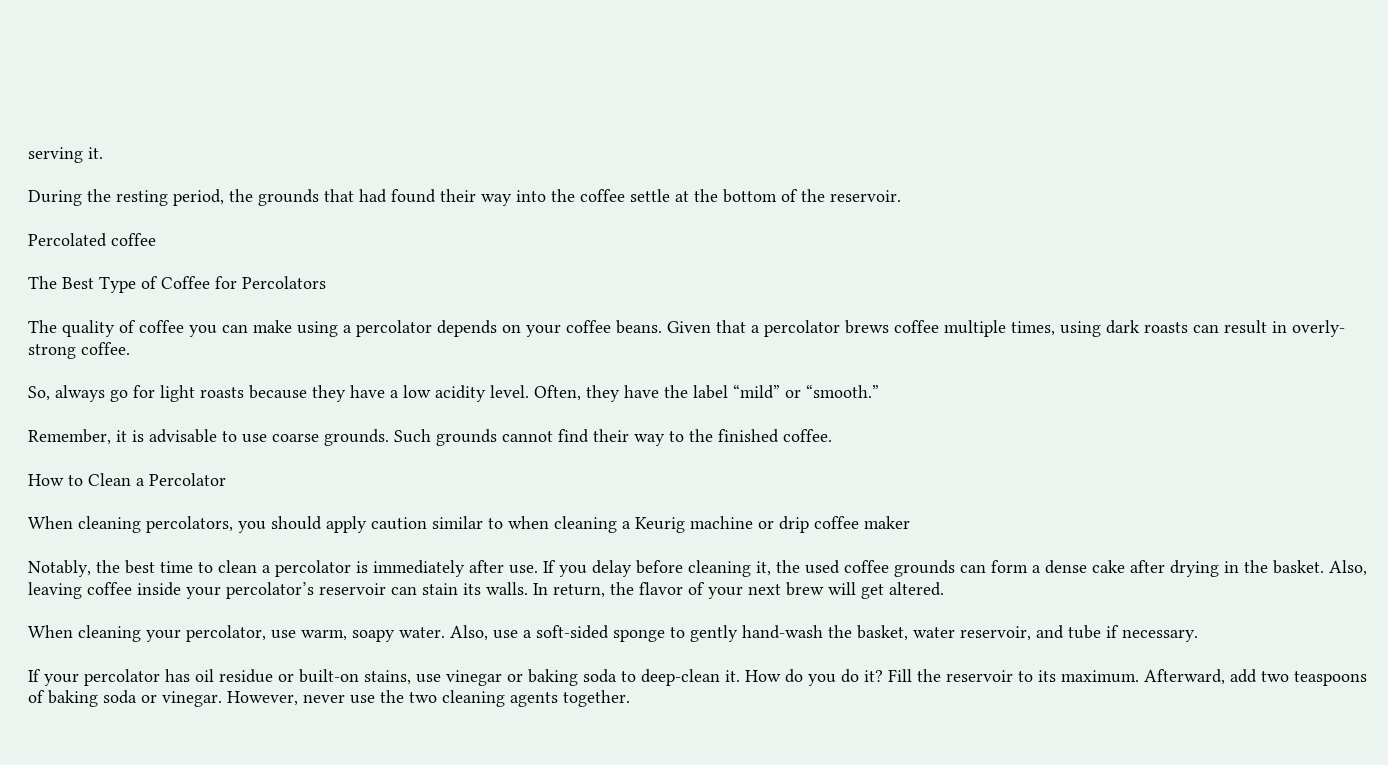serving it.

During the resting period, the grounds that had found their way into the coffee settle at the bottom of the reservoir.

Percolated coffee

The Best Type of Coffee for Percolators

The quality of coffee you can make using a percolator depends on your coffee beans. Given that a percolator brews coffee multiple times, using dark roasts can result in overly-strong coffee.

So, always go for light roasts because they have a low acidity level. Often, they have the label “mild” or “smooth.”

Remember, it is advisable to use coarse grounds. Such grounds cannot find their way to the finished coffee.

How to Clean a Percolator

When cleaning percolators, you should apply caution similar to when cleaning a Keurig machine or drip coffee maker

Notably, the best time to clean a percolator is immediately after use. If you delay before cleaning it, the used coffee grounds can form a dense cake after drying in the basket. Also, leaving coffee inside your percolator’s reservoir can stain its walls. In return, the flavor of your next brew will get altered.

When cleaning your percolator, use warm, soapy water. Also, use a soft-sided sponge to gently hand-wash the basket, water reservoir, and tube if necessary.

If your percolator has oil residue or built-on stains, use vinegar or baking soda to deep-clean it. How do you do it? Fill the reservoir to its maximum. Afterward, add two teaspoons of baking soda or vinegar. However, never use the two cleaning agents together.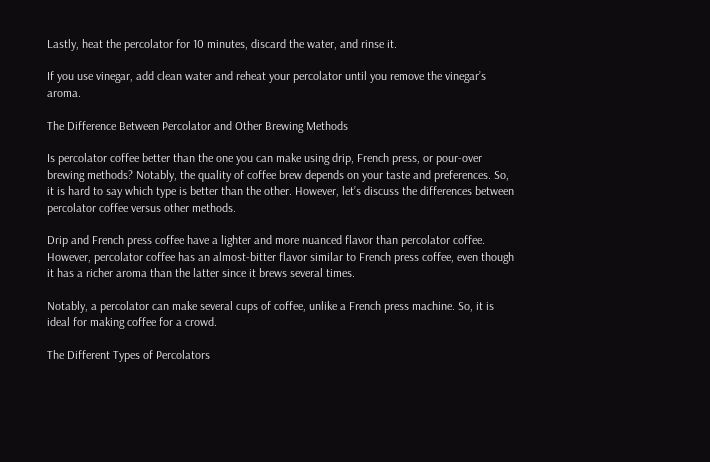Lastly, heat the percolator for 10 minutes, discard the water, and rinse it.

If you use vinegar, add clean water and reheat your percolator until you remove the vinegar’s aroma.

The Difference Between Percolator and Other Brewing Methods

Is percolator coffee better than the one you can make using drip, French press, or pour-over brewing methods? Notably, the quality of coffee brew depends on your taste and preferences. So, it is hard to say which type is better than the other. However, let’s discuss the differences between percolator coffee versus other methods.

Drip and French press coffee have a lighter and more nuanced flavor than percolator coffee. However, percolator coffee has an almost-bitter flavor similar to French press coffee, even though it has a richer aroma than the latter since it brews several times.

Notably, a percolator can make several cups of coffee, unlike a French press machine. So, it is ideal for making coffee for a crowd.

The Different Types of Percolators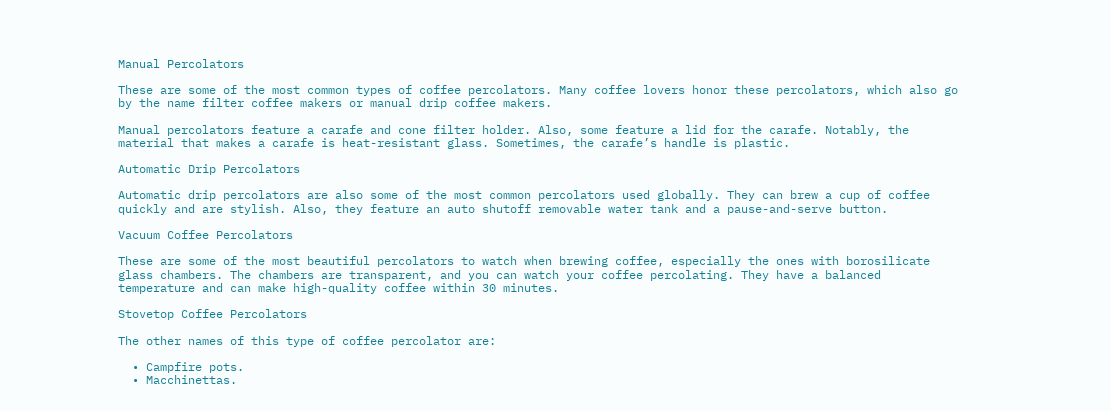Manual Percolators

These are some of the most common types of coffee percolators. Many coffee lovers honor these percolators, which also go by the name filter coffee makers or manual drip coffee makers.

Manual percolators feature a carafe and cone filter holder. Also, some feature a lid for the carafe. Notably, the material that makes a carafe is heat-resistant glass. Sometimes, the carafe’s handle is plastic.

Automatic Drip Percolators

Automatic drip percolators are also some of the most common percolators used globally. They can brew a cup of coffee quickly and are stylish. Also, they feature an auto shutoff removable water tank and a pause-and-serve button.

Vacuum Coffee Percolators

These are some of the most beautiful percolators to watch when brewing coffee, especially the ones with borosilicate glass chambers. The chambers are transparent, and you can watch your coffee percolating. They have a balanced temperature and can make high-quality coffee within 30 minutes.

Stovetop Coffee Percolators

The other names of this type of coffee percolator are:

  • Campfire pots.
  • Macchinettas.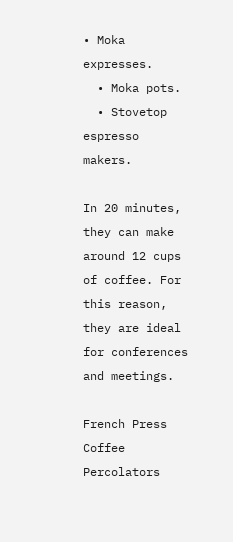• Moka expresses.
  • Moka pots.
  • Stovetop espresso makers.

In 20 minutes, they can make around 12 cups of coffee. For this reason, they are ideal for conferences and meetings.

French Press Coffee Percolators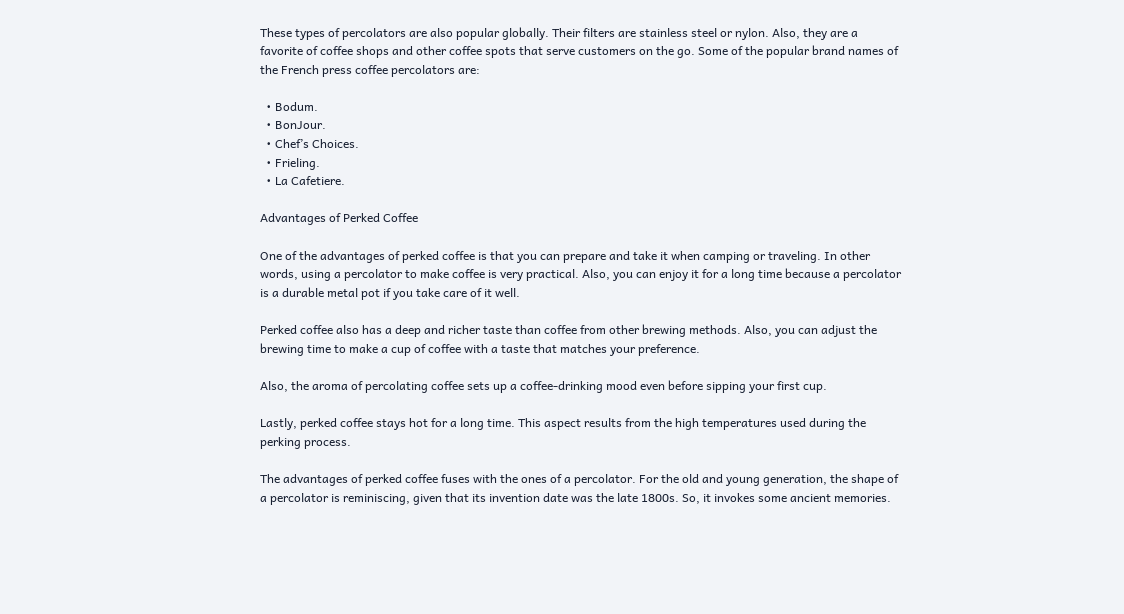These types of percolators are also popular globally. Their filters are stainless steel or nylon. Also, they are a favorite of coffee shops and other coffee spots that serve customers on the go. Some of the popular brand names of the French press coffee percolators are:

  • Bodum.
  • BonJour.
  • Chef’s Choices.
  • Frieling.
  • La Cafetiere.

Advantages of Perked Coffee

One of the advantages of perked coffee is that you can prepare and take it when camping or traveling. In other words, using a percolator to make coffee is very practical. Also, you can enjoy it for a long time because a percolator is a durable metal pot if you take care of it well.

Perked coffee also has a deep and richer taste than coffee from other brewing methods. Also, you can adjust the brewing time to make a cup of coffee with a taste that matches your preference.

Also, the aroma of percolating coffee sets up a coffee-drinking mood even before sipping your first cup.

Lastly, perked coffee stays hot for a long time. This aspect results from the high temperatures used during the perking process.

The advantages of perked coffee fuses with the ones of a percolator. For the old and young generation, the shape of a percolator is reminiscing, given that its invention date was the late 1800s. So, it invokes some ancient memories.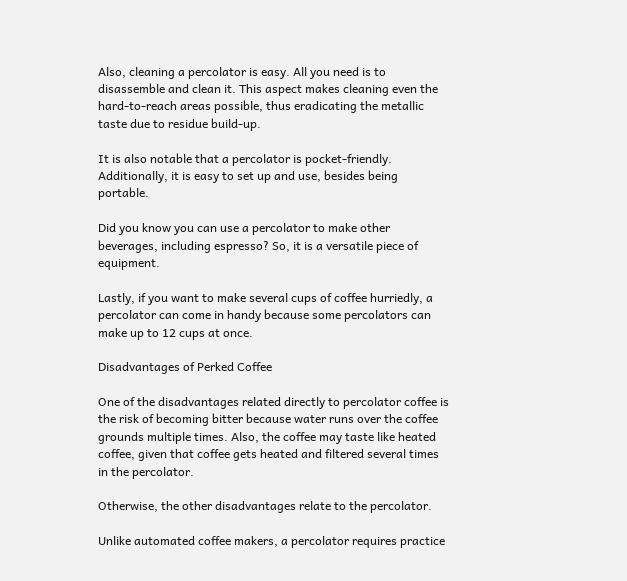Also, cleaning a percolator is easy. All you need is to disassemble and clean it. This aspect makes cleaning even the hard-to-reach areas possible, thus eradicating the metallic taste due to residue build-up.

It is also notable that a percolator is pocket-friendly. Additionally, it is easy to set up and use, besides being portable.

Did you know you can use a percolator to make other beverages, including espresso? So, it is a versatile piece of equipment.

Lastly, if you want to make several cups of coffee hurriedly, a percolator can come in handy because some percolators can make up to 12 cups at once.

Disadvantages of Perked Coffee

One of the disadvantages related directly to percolator coffee is the risk of becoming bitter because water runs over the coffee grounds multiple times. Also, the coffee may taste like heated coffee, given that coffee gets heated and filtered several times in the percolator.

Otherwise, the other disadvantages relate to the percolator.

Unlike automated coffee makers, a percolator requires practice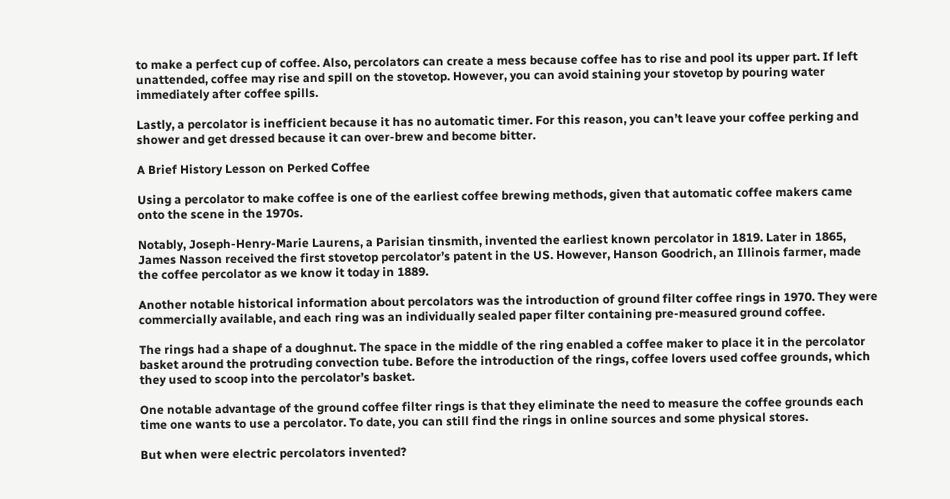to make a perfect cup of coffee. Also, percolators can create a mess because coffee has to rise and pool its upper part. If left unattended, coffee may rise and spill on the stovetop. However, you can avoid staining your stovetop by pouring water immediately after coffee spills.

Lastly, a percolator is inefficient because it has no automatic timer. For this reason, you can’t leave your coffee perking and shower and get dressed because it can over-brew and become bitter.

A Brief History Lesson on Perked Coffee

Using a percolator to make coffee is one of the earliest coffee brewing methods, given that automatic coffee makers came onto the scene in the 1970s.

Notably, Joseph-Henry-Marie Laurens, a Parisian tinsmith, invented the earliest known percolator in 1819. Later in 1865, James Nasson received the first stovetop percolator’s patent in the US. However, Hanson Goodrich, an Illinois farmer, made the coffee percolator as we know it today in 1889.

Another notable historical information about percolators was the introduction of ground filter coffee rings in 1970. They were commercially available, and each ring was an individually sealed paper filter containing pre-measured ground coffee.

The rings had a shape of a doughnut. The space in the middle of the ring enabled a coffee maker to place it in the percolator basket around the protruding convection tube. Before the introduction of the rings, coffee lovers used coffee grounds, which they used to scoop into the percolator’s basket.

One notable advantage of the ground coffee filter rings is that they eliminate the need to measure the coffee grounds each time one wants to use a percolator. To date, you can still find the rings in online sources and some physical stores.

But when were electric percolators invented?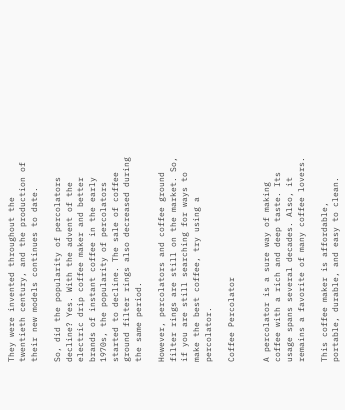They were invented throughout the twentieth century, and the production of their new models continues to date.

So, did the popularity of percolators decline? Yes. With the advent of the electric drip coffee maker and better brands of instant coffee in the early 1970s, the popularity of percolators started to decline. The sale of coffee ground filter rings also decreased during the same period.

However, percolators and coffee ground filter rings are still on the market. So, if you are still searching for ways to make the best coffee, try using a percolator.

Coffee Percolator


A percolator is a sure way of making coffee with a rich and deep taste. Its usage spans several decades. Also, it remains a favorite of many coffee lovers.

This coffee maker is affordable, portable, durable, and easy to clean.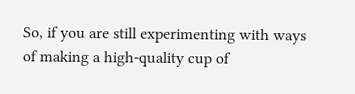So, if you are still experimenting with ways of making a high-quality cup of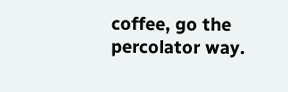coffee, go the percolator way.